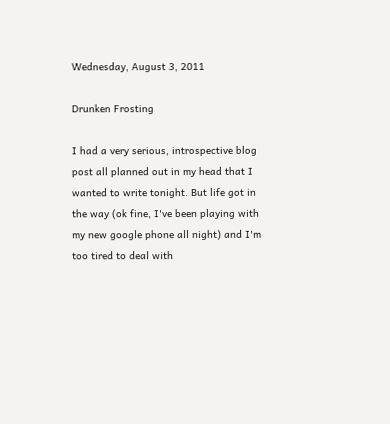Wednesday, August 3, 2011

Drunken Frosting

I had a very serious, introspective blog post all planned out in my head that I wanted to write tonight. But life got in the way (ok fine, I've been playing with my new google phone all night) and I'm too tired to deal with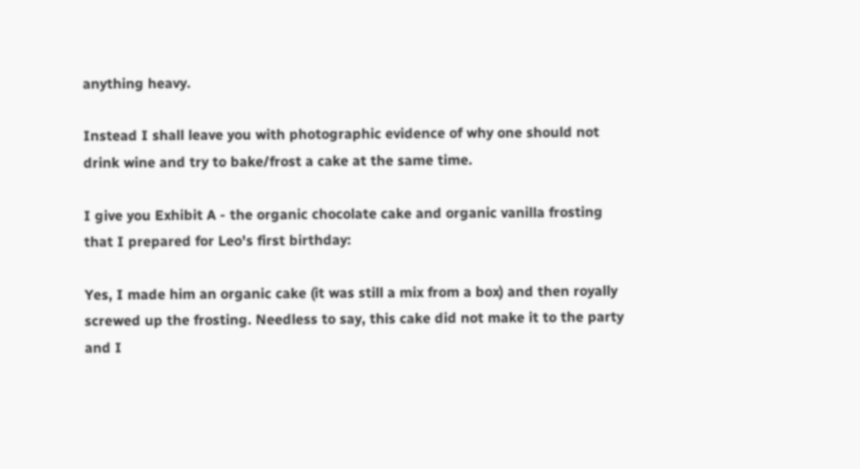anything heavy.

Instead I shall leave you with photographic evidence of why one should not drink wine and try to bake/frost a cake at the same time.

I give you Exhibit A - the organic chocolate cake and organic vanilla frosting that I prepared for Leo's first birthday:

Yes, I made him an organic cake (it was still a mix from a box) and then royally screwed up the frosting. Needless to say, this cake did not make it to the party and I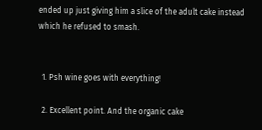ended up just giving him a slice of the adult cake instead which he refused to smash.


  1. Psh wine goes with everything!

  2. Excellent point. And the organic cake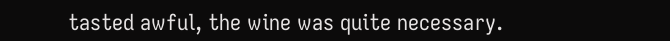tasted awful, the wine was quite necessary.